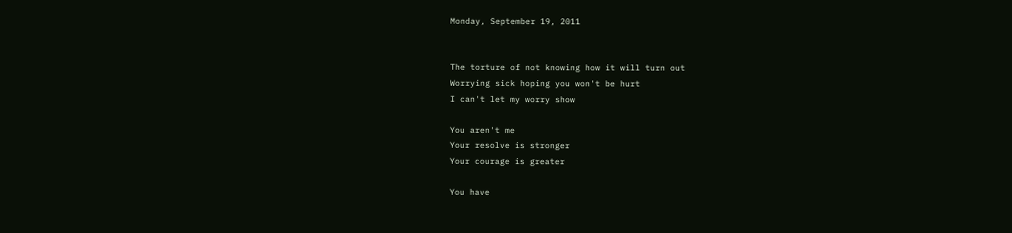Monday, September 19, 2011


The torture of not knowing how it will turn out
Worrying sick hoping you won't be hurt
I can't let my worry show

You aren't me
Your resolve is stronger
Your courage is greater

You have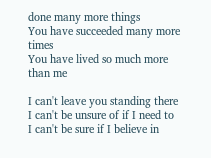done many more things
You have succeeded many more times
You have lived so much more than me

I can't leave you standing there
I can't be unsure of if I need to
I can't be sure if I believe in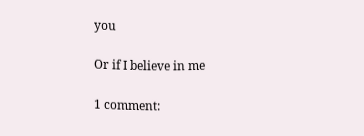you

Or if I believe in me

1 comment: